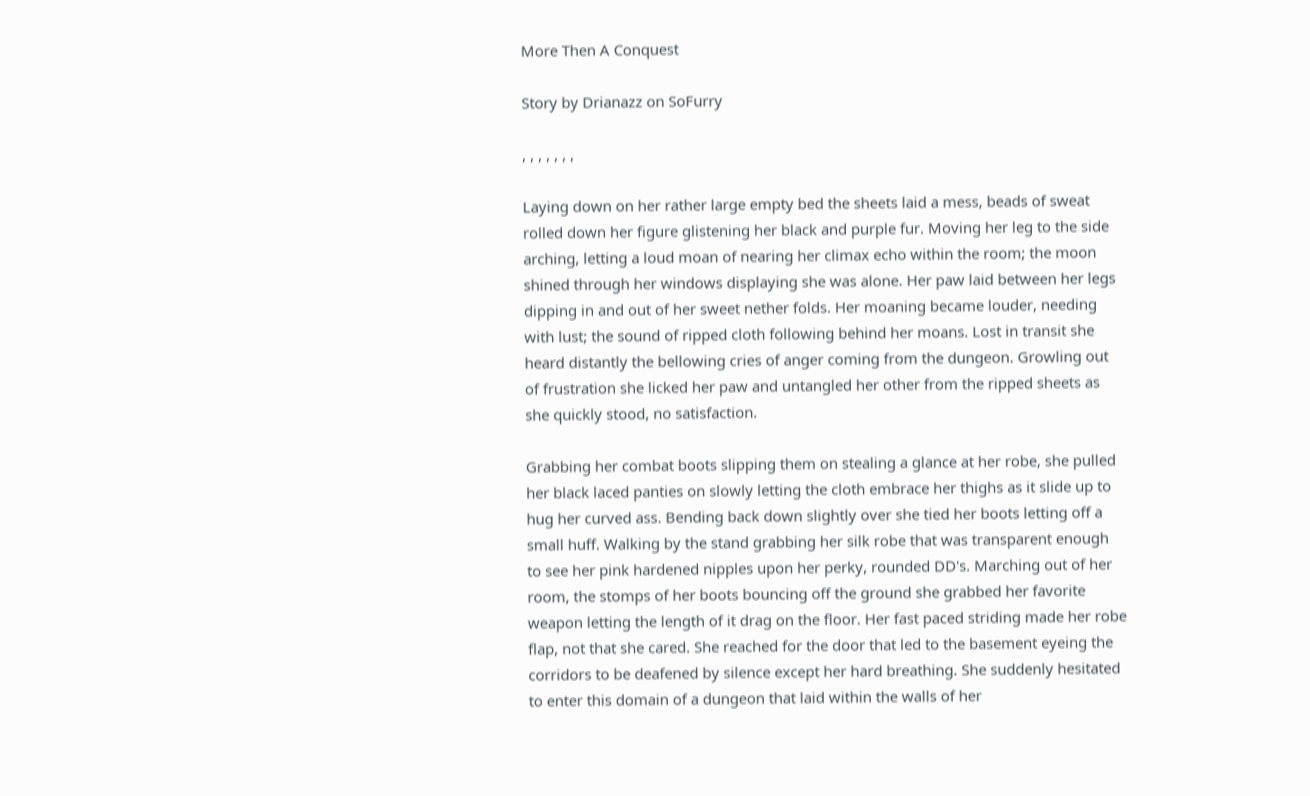More Then A Conquest

Story by Drianazz on SoFurry

, , , , , , ,

Laying down on her rather large empty bed the sheets laid a mess, beads of sweat rolled down her figure glistening her black and purple fur. Moving her leg to the side arching, letting a loud moan of nearing her climax echo within the room; the moon shined through her windows displaying she was alone. Her paw laid between her legs dipping in and out of her sweet nether folds. Her moaning became louder, needing with lust; the sound of ripped cloth following behind her moans. Lost in transit she heard distantly the bellowing cries of anger coming from the dungeon. Growling out of frustration she licked her paw and untangled her other from the ripped sheets as she quickly stood, no satisfaction.

Grabbing her combat boots slipping them on stealing a glance at her robe, she pulled her black laced panties on slowly letting the cloth embrace her thighs as it slide up to hug her curved ass. Bending back down slightly over she tied her boots letting off a small huff. Walking by the stand grabbing her silk robe that was transparent enough to see her pink hardened nipples upon her perky, rounded DD's. Marching out of her room, the stomps of her boots bouncing off the ground she grabbed her favorite weapon letting the length of it drag on the floor. Her fast paced striding made her robe flap, not that she cared. She reached for the door that led to the basement eyeing the corridors to be deafened by silence except her hard breathing. She suddenly hesitated to enter this domain of a dungeon that laid within the walls of her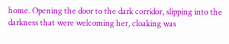home. Opening the door to the dark corridor, slipping into the darkness that were welcoming her, cloaking was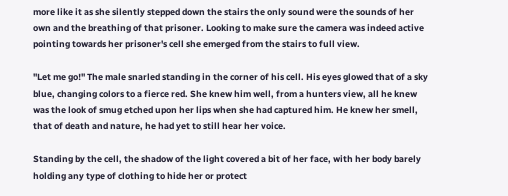more like it as she silently stepped down the stairs the only sound were the sounds of her own and the breathing of that prisoner. Looking to make sure the camera was indeed active pointing towards her prisoner's cell she emerged from the stairs to full view.

"Let me go!" The male snarled standing in the corner of his cell. His eyes glowed that of a sky blue, changing colors to a fierce red. She knew him well, from a hunters view, all he knew was the look of smug etched upon her lips when she had captured him. He knew her smell, that of death and nature, he had yet to still hear her voice.

Standing by the cell, the shadow of the light covered a bit of her face, with her body barely holding any type of clothing to hide her or protect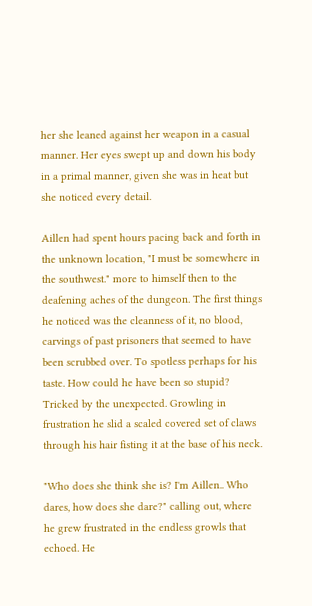her she leaned against her weapon in a casual manner. Her eyes swept up and down his body in a primal manner, given she was in heat but she noticed every detail.

Aillen had spent hours pacing back and forth in the unknown location, "I must be somewhere in the southwest." more to himself then to the deafening aches of the dungeon. The first things he noticed was the cleanness of it, no blood, carvings of past prisoners that seemed to have been scrubbed over. To spotless perhaps for his taste. How could he have been so stupid? Tricked by the unexpected. Growling in frustration he slid a scaled covered set of claws through his hair fisting it at the base of his neck.

"Who does she think she is? I'm Aillen.. Who dares, how does she dare?" calling out, where he grew frustrated in the endless growls that echoed. He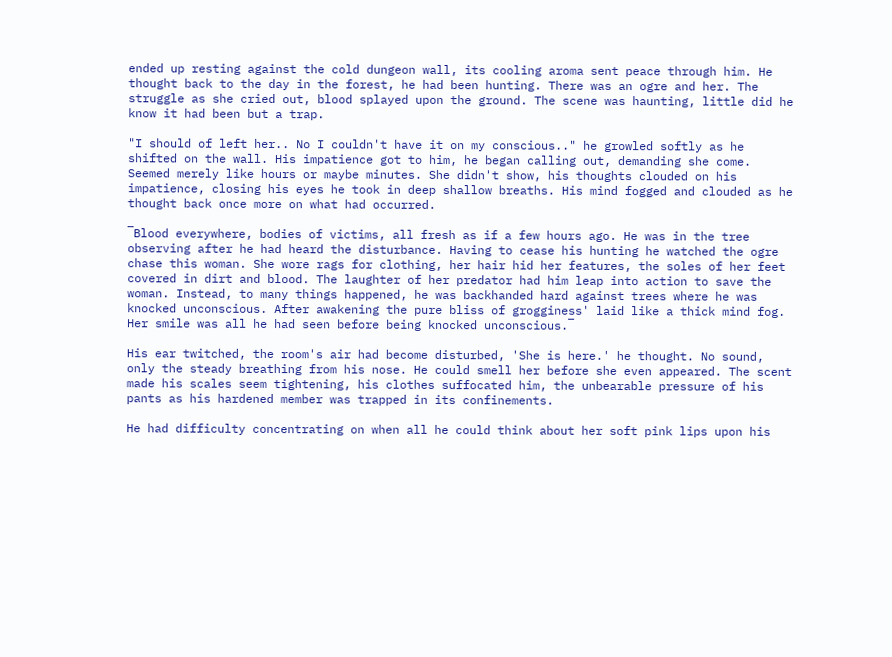ended up resting against the cold dungeon wall, its cooling aroma sent peace through him. He thought back to the day in the forest, he had been hunting. There was an ogre and her. The struggle as she cried out, blood splayed upon the ground. The scene was haunting, little did he know it had been but a trap.

"I should of left her.. No I couldn't have it on my conscious.." he growled softly as he shifted on the wall. His impatience got to him, he began calling out, demanding she come. Seemed merely like hours or maybe minutes. She didn't show, his thoughts clouded on his impatience, closing his eyes he took in deep shallow breaths. His mind fogged and clouded as he thought back once more on what had occurred.

‾Blood everywhere, bodies of victims, all fresh as if a few hours ago. He was in the tree observing after he had heard the disturbance. Having to cease his hunting he watched the ogre chase this woman. She wore rags for clothing, her hair hid her features, the soles of her feet covered in dirt and blood. The laughter of her predator had him leap into action to save the woman. Instead, to many things happened, he was backhanded hard against trees where he was knocked unconscious. After awakening the pure bliss of grogginess' laid like a thick mind fog. Her smile was all he had seen before being knocked unconscious.‾

His ear twitched, the room's air had become disturbed, 'She is here.' he thought. No sound, only the steady breathing from his nose. He could smell her before she even appeared. The scent made his scales seem tightening, his clothes suffocated him, the unbearable pressure of his pants as his hardened member was trapped in its confinements.

He had difficulty concentrating on when all he could think about her soft pink lips upon his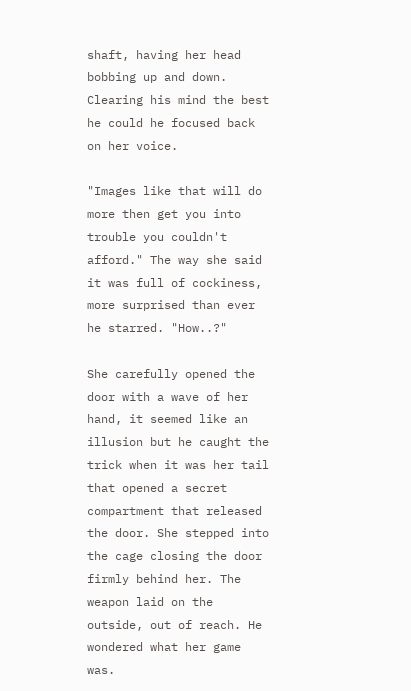shaft, having her head bobbing up and down. Clearing his mind the best he could he focused back on her voice.

"Images like that will do more then get you into trouble you couldn't afford." The way she said it was full of cockiness, more surprised than ever he starred. "How..?"

She carefully opened the door with a wave of her hand, it seemed like an illusion but he caught the trick when it was her tail that opened a secret compartment that released the door. She stepped into the cage closing the door firmly behind her. The weapon laid on the outside, out of reach. He wondered what her game was.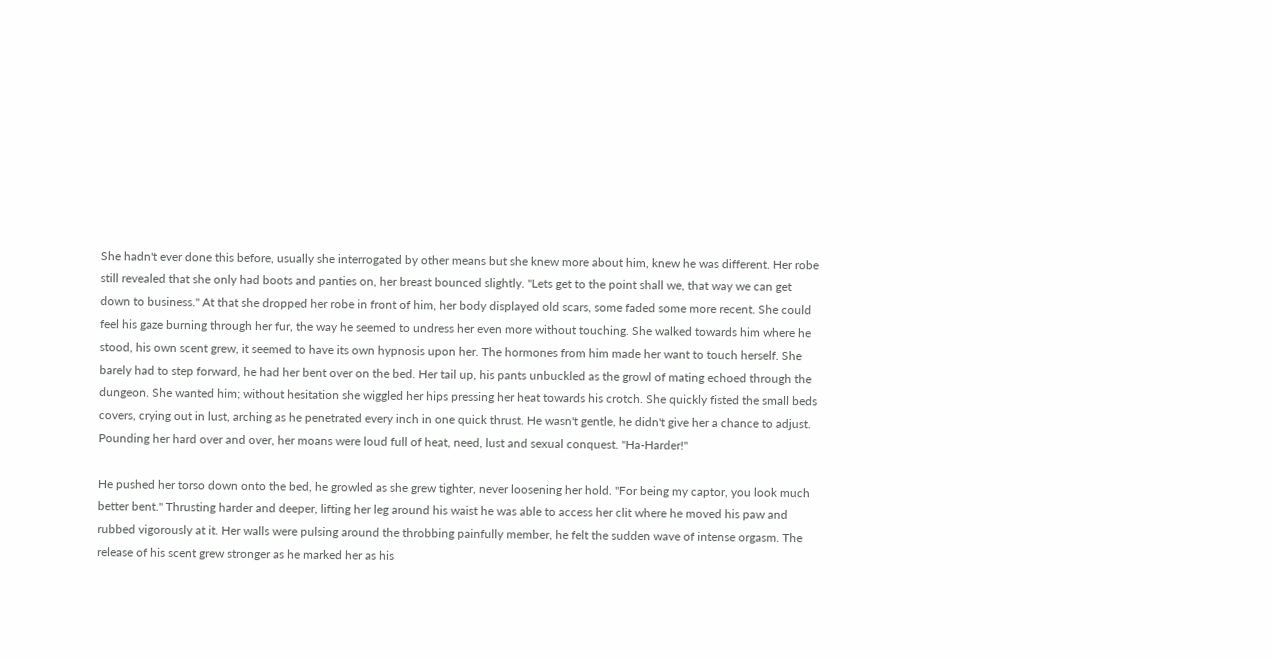She hadn't ever done this before, usually she interrogated by other means but she knew more about him, knew he was different. Her robe still revealed that she only had boots and panties on, her breast bounced slightly. "Lets get to the point shall we, that way we can get down to business." At that she dropped her robe in front of him, her body displayed old scars, some faded some more recent. She could feel his gaze burning through her fur, the way he seemed to undress her even more without touching. She walked towards him where he stood, his own scent grew, it seemed to have its own hypnosis upon her. The hormones from him made her want to touch herself. She barely had to step forward, he had her bent over on the bed. Her tail up, his pants unbuckled as the growl of mating echoed through the dungeon. She wanted him; without hesitation she wiggled her hips pressing her heat towards his crotch. She quickly fisted the small beds covers, crying out in lust, arching as he penetrated every inch in one quick thrust. He wasn't gentle, he didn't give her a chance to adjust. Pounding her hard over and over, her moans were loud full of heat, need, lust and sexual conquest. "Ha-Harder!"

He pushed her torso down onto the bed, he growled as she grew tighter, never loosening her hold. "For being my captor, you look much better bent." Thrusting harder and deeper, lifting her leg around his waist he was able to access her clit where he moved his paw and rubbed vigorously at it. Her walls were pulsing around the throbbing painfully member, he felt the sudden wave of intense orgasm. The release of his scent grew stronger as he marked her as his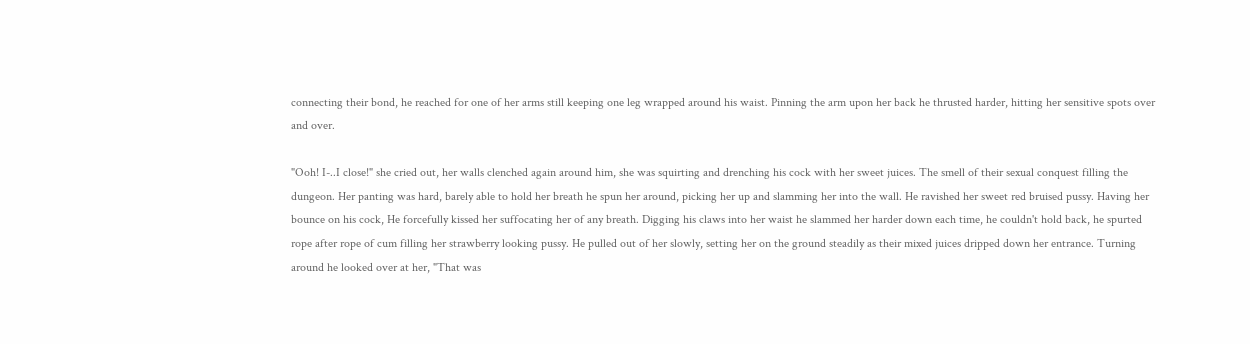connecting their bond, he reached for one of her arms still keeping one leg wrapped around his waist. Pinning the arm upon her back he thrusted harder, hitting her sensitive spots over and over.

"Ooh! I-..I close!" she cried out, her walls clenched again around him, she was squirting and drenching his cock with her sweet juices. The smell of their sexual conquest filling the dungeon. Her panting was hard, barely able to hold her breath he spun her around, picking her up and slamming her into the wall. He ravished her sweet red bruised pussy. Having her bounce on his cock, He forcefully kissed her suffocating her of any breath. Digging his claws into her waist he slammed her harder down each time, he couldn't hold back, he spurted rope after rope of cum filling her strawberry looking pussy. He pulled out of her slowly, setting her on the ground steadily as their mixed juices dripped down her entrance. Turning around he looked over at her, "That was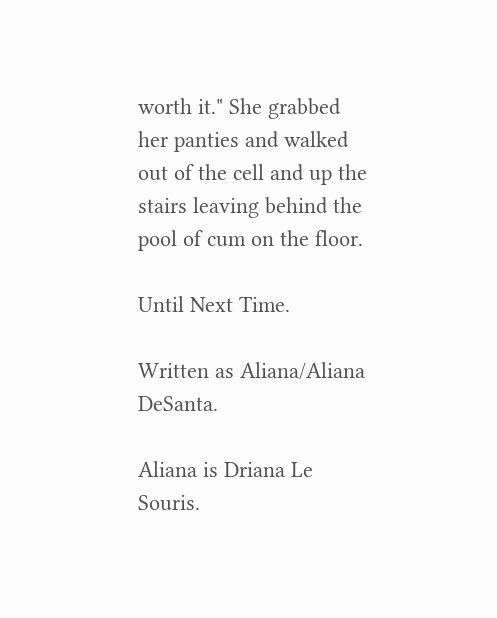worth it." She grabbed her panties and walked out of the cell and up the stairs leaving behind the pool of cum on the floor.

Until Next Time.

Written as Aliana/Aliana DeSanta.

Aliana is Driana Le Souris.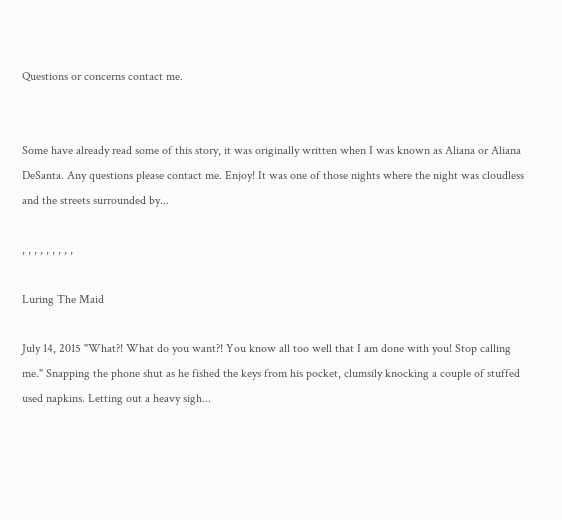Questions or concerns contact me.


Some have already read some of this story, it was originally written when I was known as Aliana or Aliana DeSanta. Any questions please contact me. Enjoy! It was one of those nights where the night was cloudless and the streets surrounded by...

, , , , , , , , ,

Luring The Maid

July 14, 2015 "What?! What do you want?! You know all too well that I am done with you! Stop calling me." Snapping the phone shut as he fished the keys from his pocket, clumsily knocking a couple of stuffed used napkins. Letting out a heavy sigh...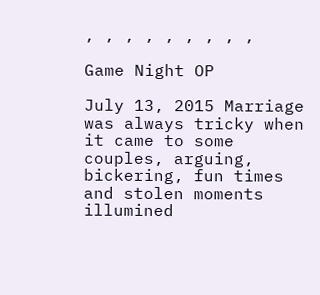, , , , , , , , ,

Game Night OP

July 13, 2015 Marriage was always tricky when it came to some couples, arguing, bickering, fun times and stolen moments illumined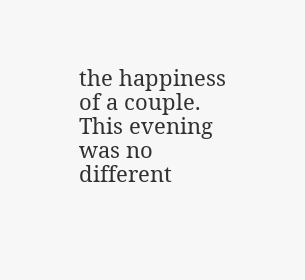the happiness of a couple. This evening was no different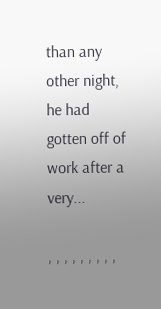than any other night, he had gotten off of work after a very...

, , , , , , , , ,